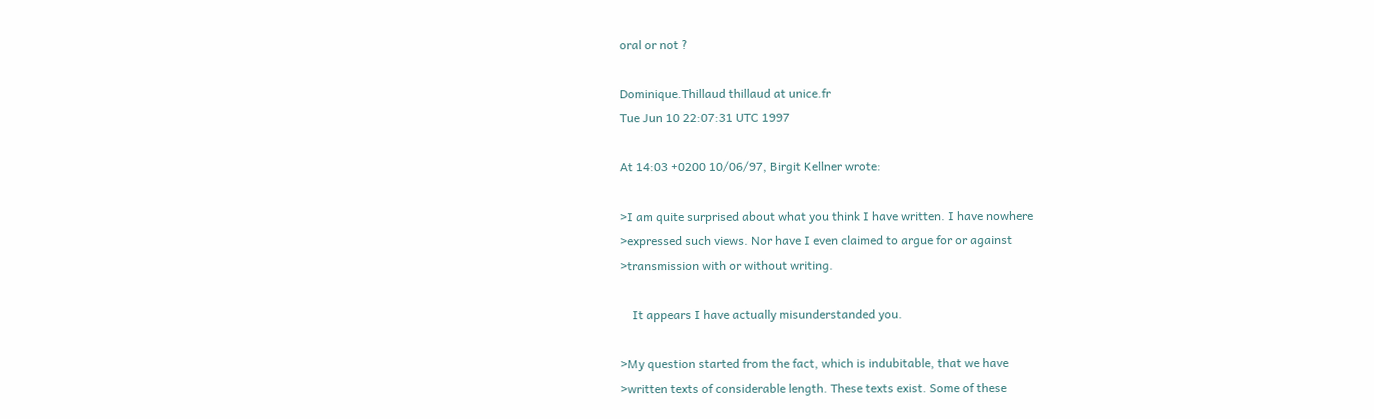oral or not ?

Dominique.Thillaud thillaud at unice.fr
Tue Jun 10 22:07:31 UTC 1997

At 14:03 +0200 10/06/97, Birgit Kellner wrote:

>I am quite surprised about what you think I have written. I have nowhere
>expressed such views. Nor have I even claimed to argue for or against
>transmission with or without writing.

    It appears I have actually misunderstanded you.

>My question started from the fact, which is indubitable, that we have
>written texts of considerable length. These texts exist. Some of these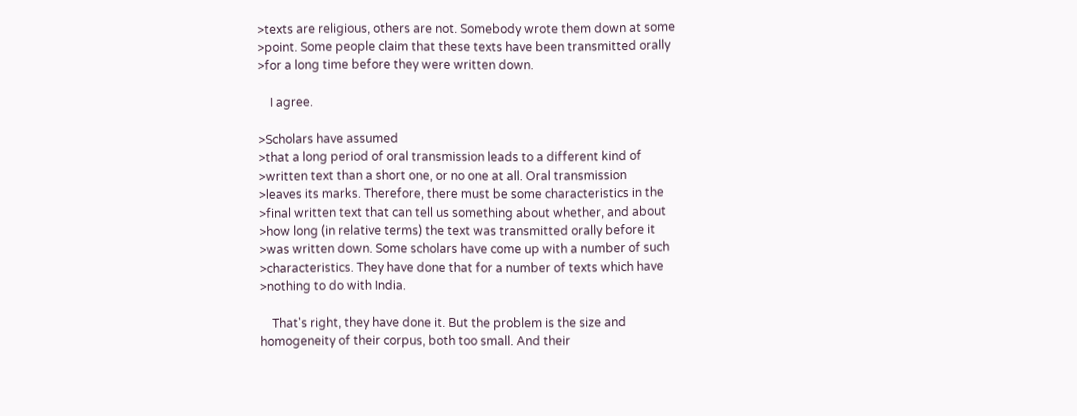>texts are religious, others are not. Somebody wrote them down at some
>point. Some people claim that these texts have been transmitted orally
>for a long time before they were written down.

    I agree.

>Scholars have assumed
>that a long period of oral transmission leads to a different kind of
>written text than a short one, or no one at all. Oral transmission
>leaves its marks. Therefore, there must be some characteristics in the
>final written text that can tell us something about whether, and about
>how long (in relative terms) the text was transmitted orally before it
>was written down. Some scholars have come up with a number of such
>characteristics. They have done that for a number of texts which have
>nothing to do with India.

    That's right, they have done it. But the problem is the size and
homogeneity of their corpus, both too small. And their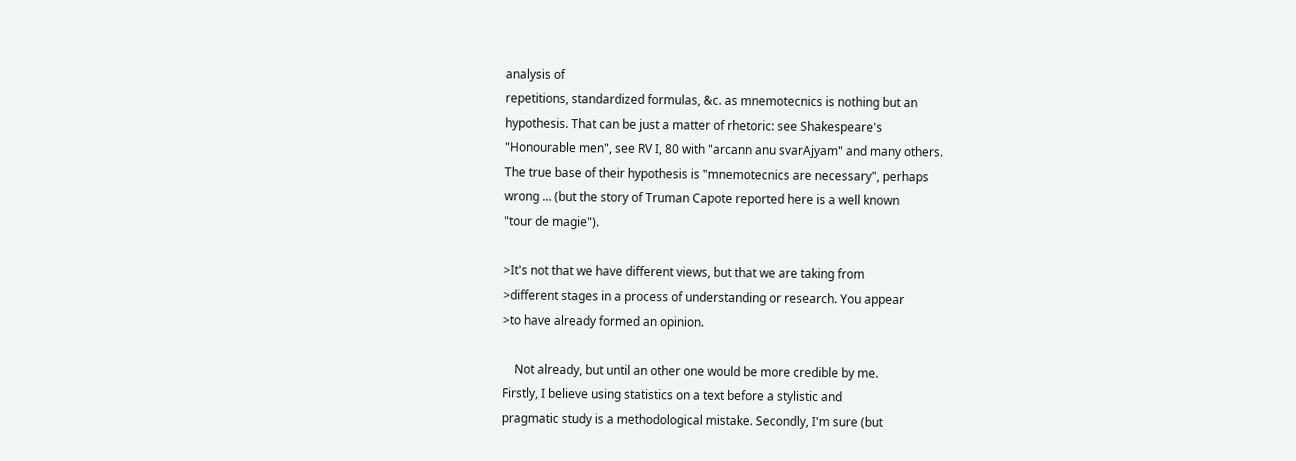analysis of
repetitions, standardized formulas, &c. as mnemotecnics is nothing but an
hypothesis. That can be just a matter of rhetoric: see Shakespeare's
"Honourable men", see RV I, 80 with "arcann anu svarAjyam" and many others.
The true base of their hypothesis is "mnemotecnics are necessary", perhaps
wrong ... (but the story of Truman Capote reported here is a well known
"tour de magie").

>It's not that we have different views, but that we are taking from
>different stages in a process of understanding or research. You appear
>to have already formed an opinion.

    Not already, but until an other one would be more credible by me.
Firstly, I believe using statistics on a text before a stylistic and
pragmatic study is a methodological mistake. Secondly, I'm sure (but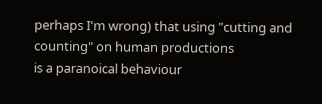perhaps I'm wrong) that using "cutting and counting" on human productions
is a paranoical behaviour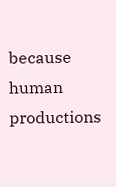because human productions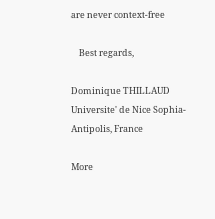are never context-free

    Best regards,

Dominique THILLAUD
Universite' de Nice Sophia-Antipolis, France

More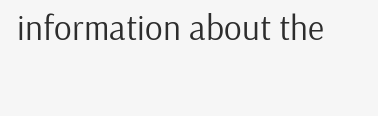information about the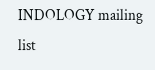INDOLOGY mailing list